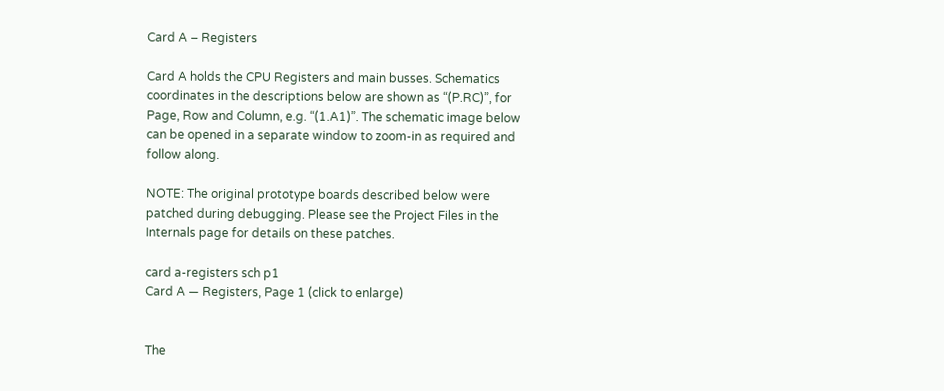Card A – Registers

Card A holds the CPU Registers and main busses. Schematics coordinates in the descriptions below are shown as “(P.RC)”, for Page, Row and Column, e.g. “(1.A1)”. The schematic image below can be opened in a separate window to zoom-in as required and follow along.

NOTE: The original prototype boards described below were patched during debugging. Please see the Project Files in the Internals page for details on these patches.

card a-registers sch p1
Card A — Registers, Page 1 (click to enlarge)


The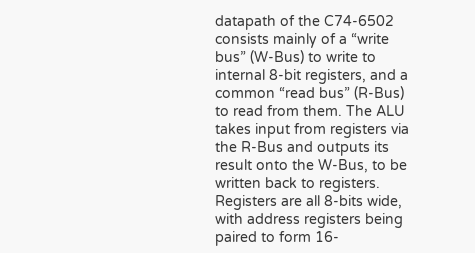datapath of the C74-6502 consists mainly of a “write bus” (W-Bus) to write to internal 8-bit registers, and a common “read bus” (R-Bus) to read from them. The ALU takes input from registers via the R-Bus and outputs its result onto the W-Bus, to be written back to registers. Registers are all 8-bits wide, with address registers being paired to form 16-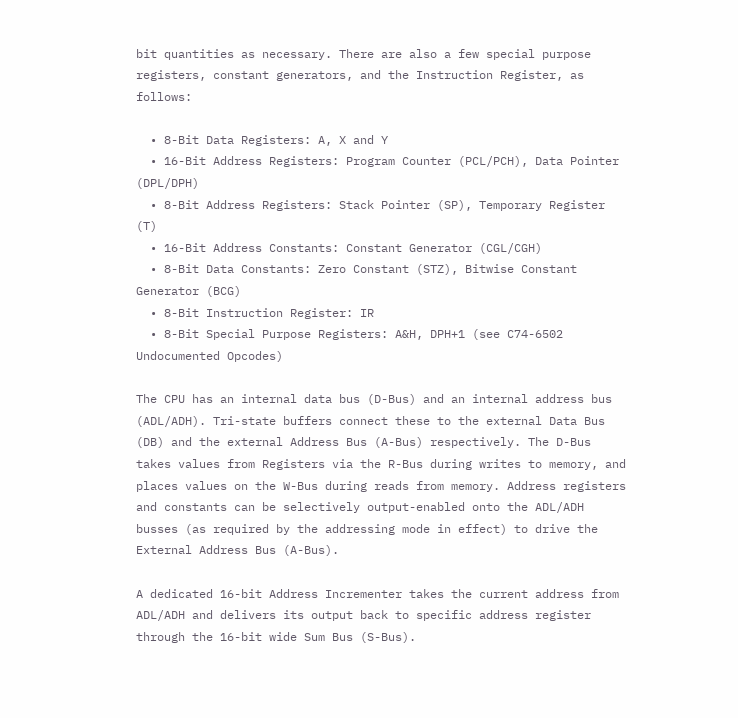bit quantities as necessary. There are also a few special purpose registers, constant generators, and the Instruction Register, as follows:

  • 8-Bit Data Registers: A, X and Y
  • 16-Bit Address Registers: Program Counter (PCL/PCH), Data Pointer (DPL/DPH)
  • 8-Bit Address Registers: Stack Pointer (SP), Temporary Register (T)
  • 16-Bit Address Constants: Constant Generator (CGL/CGH)
  • 8-Bit Data Constants: Zero Constant (STZ), Bitwise Constant Generator (BCG)
  • 8-Bit Instruction Register: IR
  • 8-Bit Special Purpose Registers: A&H, DPH+1 (see C74-6502 Undocumented Opcodes)

The CPU has an internal data bus (D-Bus) and an internal address bus (ADL/ADH). Tri-state buffers connect these to the external Data Bus (DB) and the external Address Bus (A-Bus) respectively. The D-Bus takes values from Registers via the R-Bus during writes to memory, and places values on the W-Bus during reads from memory. Address registers and constants can be selectively output-enabled onto the ADL/ADH busses (as required by the addressing mode in effect) to drive the External Address Bus (A-Bus).

A dedicated 16-bit Address Incrementer takes the current address from ADL/ADH and delivers its output back to specific address register through the 16-bit wide Sum Bus (S-Bus).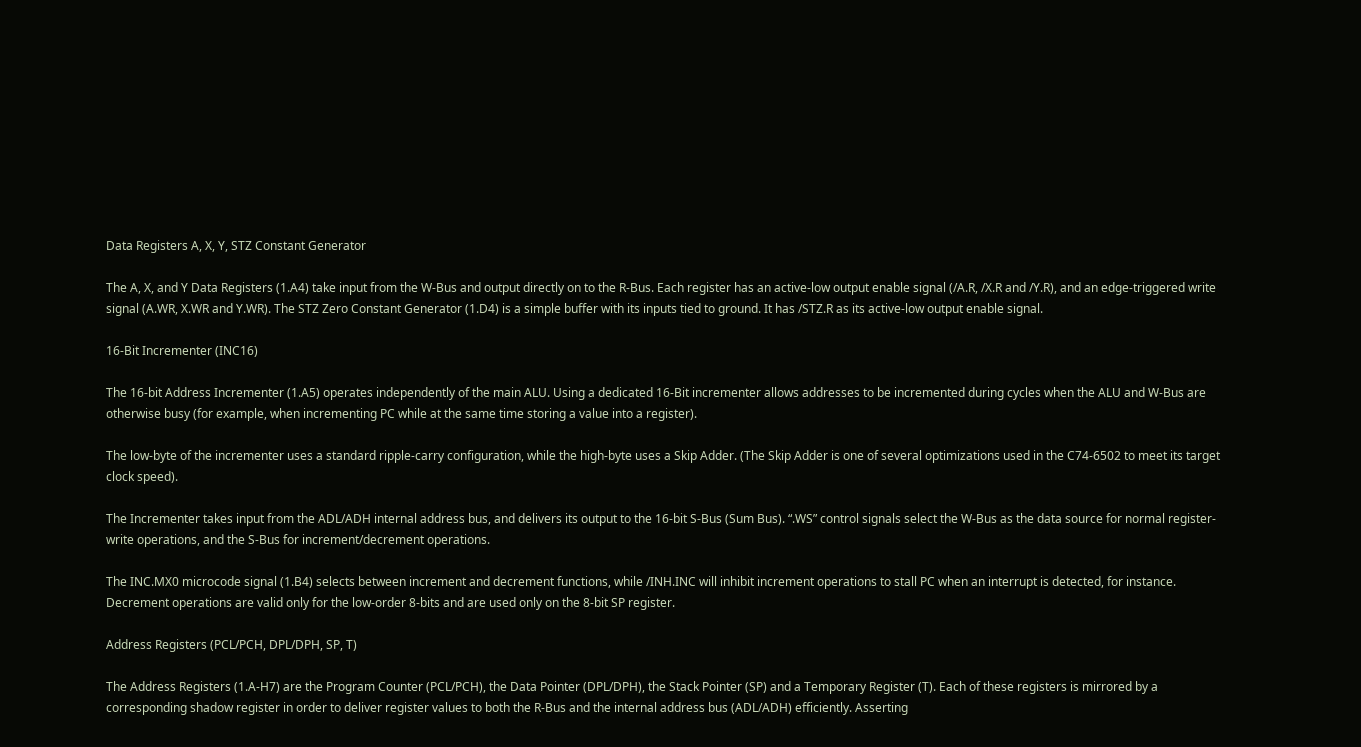Data Registers A, X, Y, STZ Constant Generator

The A, X, and Y Data Registers (1.A4) take input from the W-Bus and output directly on to the R-Bus. Each register has an active-low output enable signal (/A.R, /X.R and /Y.R), and an edge-triggered write signal (A.WR, X.WR and Y.WR). The STZ Zero Constant Generator (1.D4) is a simple buffer with its inputs tied to ground. It has /STZ.R as its active-low output enable signal.

16-Bit Incrementer (INC16)

The 16-bit Address Incrementer (1.A5) operates independently of the main ALU. Using a dedicated 16-Bit incrementer allows addresses to be incremented during cycles when the ALU and W-Bus are otherwise busy (for example, when incrementing PC while at the same time storing a value into a register).

The low-byte of the incrementer uses a standard ripple-carry configuration, while the high-byte uses a Skip Adder. (The Skip Adder is one of several optimizations used in the C74-6502 to meet its target clock speed).

The Incrementer takes input from the ADL/ADH internal address bus, and delivers its output to the 16-bit S-Bus (Sum Bus). “.WS” control signals select the W-Bus as the data source for normal register-write operations, and the S-Bus for increment/decrement operations.

The INC.MX0 microcode signal (1.B4) selects between increment and decrement functions, while /INH.INC will inhibit increment operations to stall PC when an interrupt is detected, for instance. Decrement operations are valid only for the low-order 8-bits and are used only on the 8-bit SP register.

Address Registers (PCL/PCH, DPL/DPH, SP, T)

The Address Registers (1.A-H7) are the Program Counter (PCL/PCH), the Data Pointer (DPL/DPH), the Stack Pointer (SP) and a Temporary Register (T). Each of these registers is mirrored by a corresponding shadow register in order to deliver register values to both the R-Bus and the internal address bus (ADL/ADH) efficiently. Asserting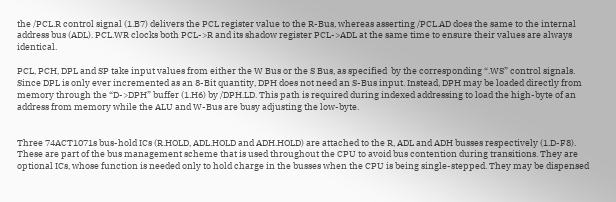the /PCL.R control signal (1.B7) delivers the PCL register value to the R-Bus, whereas asserting /PCL.AD does the same to the internal address bus (ADL). PCL.WR clocks both PCL->R and its shadow register PCL->ADL at the same time to ensure their values are always identical.

PCL, PCH, DPL and SP take input values from either the W Bus or the S Bus, as specified  by the corresponding “.WS” control signals. Since DPL is only ever incremented as an 8-Bit quantity, DPH does not need an S-Bus input. Instead, DPH may be loaded directly from memory through the “D->DPH” buffer (1.H6) by /DPH.LD. This path is required during indexed addressing to load the high-byte of an address from memory while the ALU and W-Bus are busy adjusting the low-byte.


Three 74ACT1071s bus-hold ICs (R.HOLD, ADL.HOLD and ADH.HOLD) are attached to the R, ADL and ADH busses respectively (1.D-F8). These are part of the bus management scheme that is used throughout the CPU to avoid bus contention during transitions. They are optional ICs, whose function is needed only to hold charge in the busses when the CPU is being single-stepped. They may be dispensed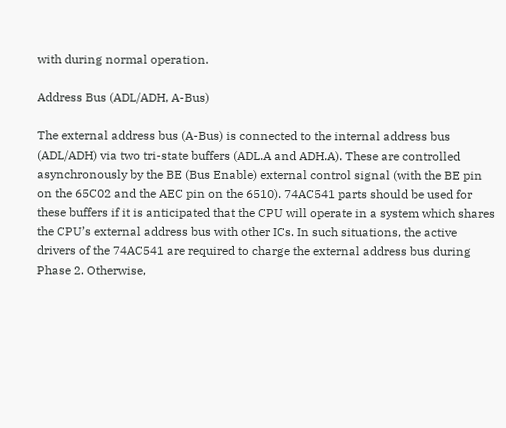with during normal operation.

Address Bus (ADL/ADH, A-Bus)

The external address bus (A-Bus) is connected to the internal address bus (ADL/ADH) via two tri-state buffers (ADL.A and ADH.A). These are controlled asynchronously by the BE (Bus Enable) external control signal (with the BE pin on the 65C02 and the AEC pin on the 6510). 74AC541 parts should be used for these buffers if it is anticipated that the CPU will operate in a system which shares the CPU’s external address bus with other ICs. In such situations, the active drivers of the 74AC541 are required to charge the external address bus during Phase 2. Otherwise,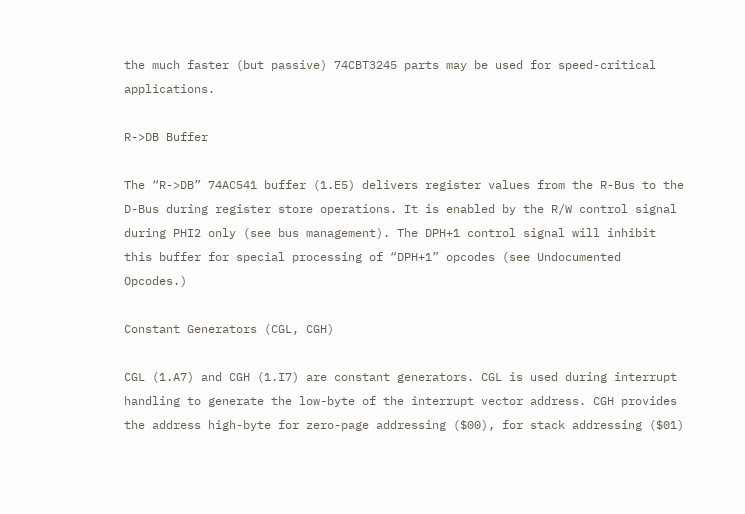the much faster (but passive) 74CBT3245 parts may be used for speed-critical applications.

R->DB Buffer

The “R->DB” 74AC541 buffer (1.E5) delivers register values from the R-Bus to the D-Bus during register store operations. It is enabled by the R/W control signal during PHI2 only (see bus management). The DPH+1 control signal will inhibit this buffer for special processing of “DPH+1” opcodes (see Undocumented Opcodes.)

Constant Generators (CGL, CGH)

CGL (1.A7) and CGH (1.I7) are constant generators. CGL is used during interrupt handling to generate the low-byte of the interrupt vector address. CGH provides the address high-byte for zero-page addressing ($00), for stack addressing ($01)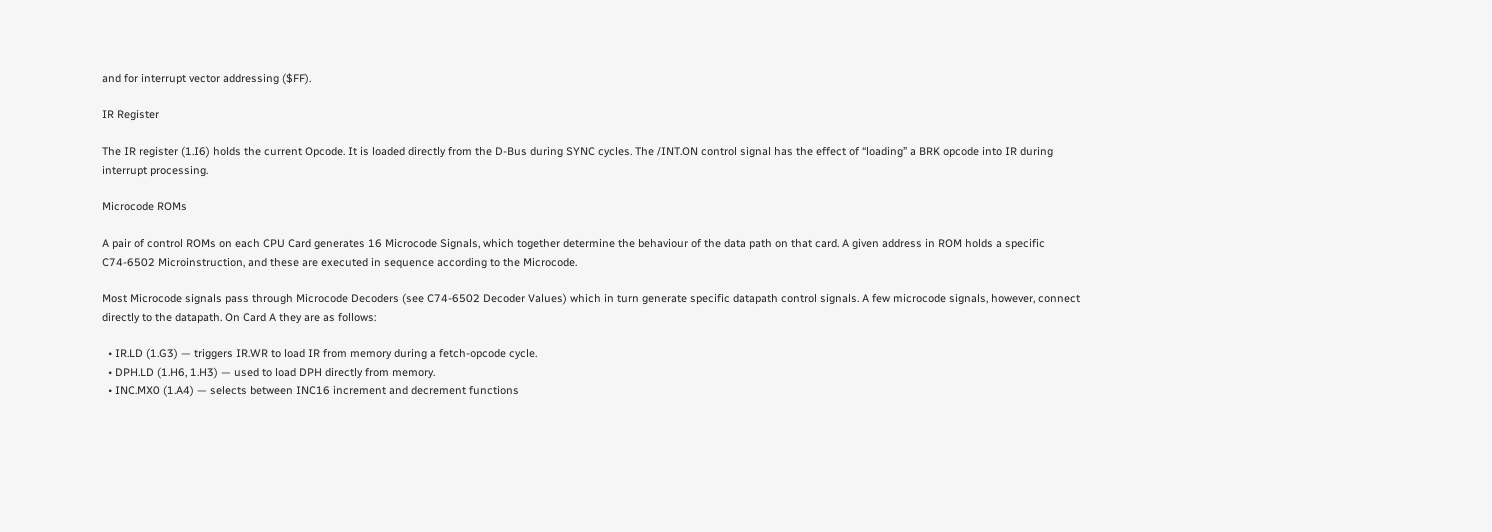and for interrupt vector addressing ($FF).

IR Register

The IR register (1.I6) holds the current Opcode. It is loaded directly from the D-Bus during SYNC cycles. The /INT.ON control signal has the effect of “loading” a BRK opcode into IR during interrupt processing.

Microcode ROMs

A pair of control ROMs on each CPU Card generates 16 Microcode Signals, which together determine the behaviour of the data path on that card. A given address in ROM holds a specific C74-6502 Microinstruction, and these are executed in sequence according to the Microcode.

Most Microcode signals pass through Microcode Decoders (see C74-6502 Decoder Values) which in turn generate specific datapath control signals. A few microcode signals, however, connect directly to the datapath. On Card A they are as follows:

  • IR.LD (1.G3) — triggers IR.WR to load IR from memory during a fetch-opcode cycle.
  • DPH.LD (1.H6, 1.H3) — used to load DPH directly from memory.
  • INC.MX0 (1.A4) — selects between INC16 increment and decrement functions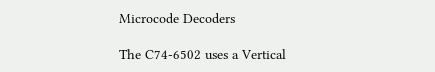Microcode Decoders

The C74-6502 uses a Vertical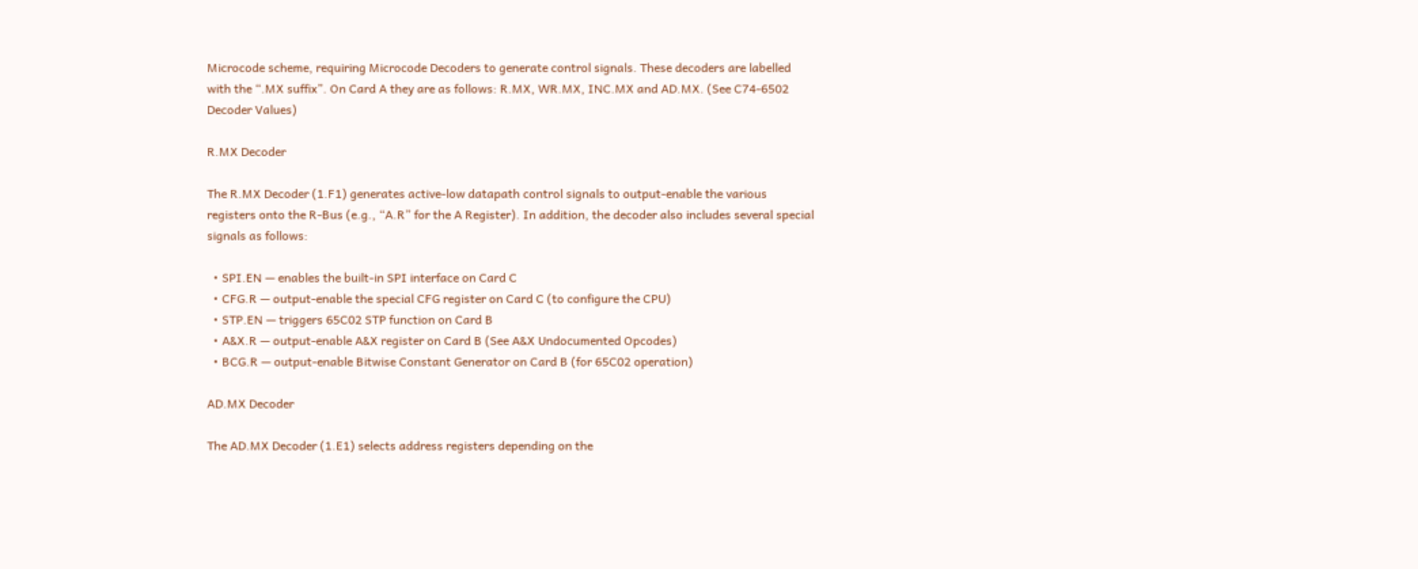Microcode scheme, requiring Microcode Decoders to generate control signals. These decoders are labelled with the “.MX suffix”. On Card A they are as follows: R.MX, WR.MX, INC.MX and AD.MX. (See C74-6502 Decoder Values)

R.MX Decoder

The R.MX Decoder (1.F1) generates active-low datapath control signals to output-enable the various registers onto the R-Bus (e.g., “A.R” for the A Register). In addition, the decoder also includes several special signals as follows:

  • SPI.EN — enables the built-in SPI interface on Card C
  • CFG.R — output-enable the special CFG register on Card C (to configure the CPU)
  • STP.EN — triggers 65C02 STP function on Card B
  • A&X.R — output-enable A&X register on Card B (See A&X Undocumented Opcodes)
  • BCG.R — output-enable Bitwise Constant Generator on Card B (for 65C02 operation)

AD.MX Decoder

The AD.MX Decoder (1.E1) selects address registers depending on the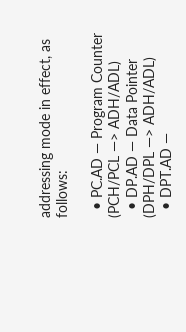addressing mode in effect, as follows:

  • PC.AD — Program Counter (PCH/PCL —> ADH/ADL)
  • DP.AD — Data Pointer (DPH/DPL —> ADH/ADL)
  • DPT.AD —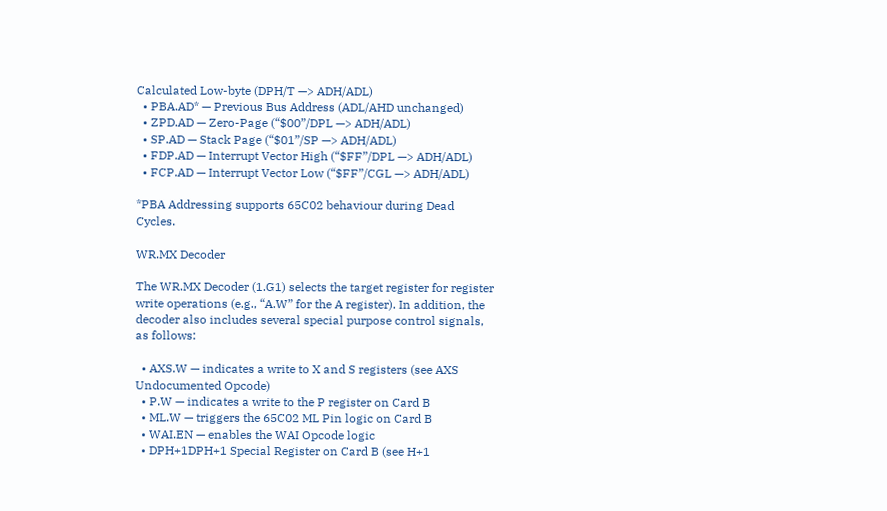Calculated Low-byte (DPH/T —> ADH/ADL)
  • PBA.AD* — Previous Bus Address (ADL/AHD unchanged)
  • ZPD.AD — Zero-Page (“$00”/DPL —> ADH/ADL)
  • SP.AD — Stack Page (“$01”/SP —> ADH/ADL)
  • FDP.AD — Interrupt Vector High (“$FF”/DPL —> ADH/ADL)
  • FCP.AD — Interrupt Vector Low (“$FF”/CGL —> ADH/ADL)

*PBA Addressing supports 65C02 behaviour during Dead Cycles.

WR.MX Decoder

The WR.MX Decoder (1.G1) selects the target register for register write operations (e.g., “A.W” for the A register). In addition, the decoder also includes several special purpose control signals, as follows:

  • AXS.W — indicates a write to X and S registers (see AXS Undocumented Opcode)
  • P.W — indicates a write to the P register on Card B
  • ML.W — triggers the 65C02 ML Pin logic on Card B
  • WAI.EN — enables the WAI Opcode logic
  • DPH+1DPH+1 Special Register on Card B (see H+1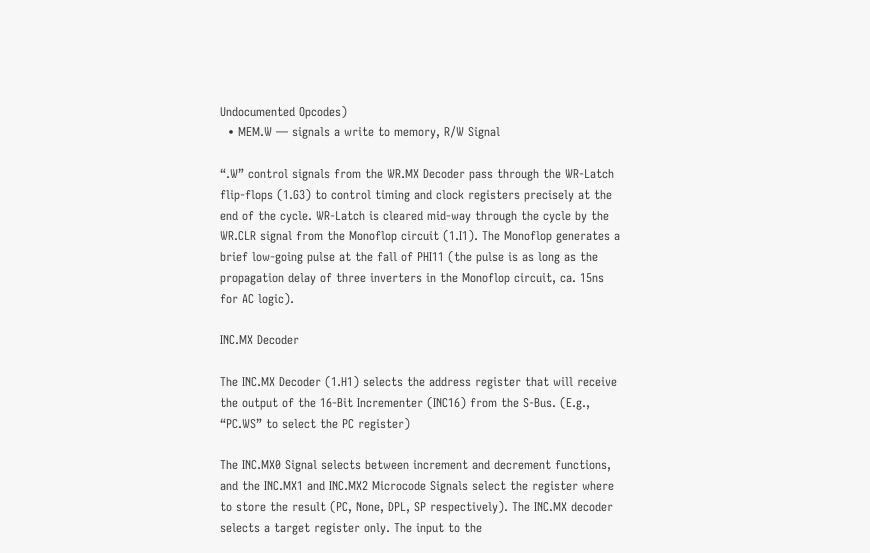Undocumented Opcodes)
  • MEM.W — signals a write to memory, R/W Signal

“.W” control signals from the WR.MX Decoder pass through the WR-Latch flip-flops (1.G3) to control timing and clock registers precisely at the end of the cycle. WR-Latch is cleared mid-way through the cycle by the WR.CLR signal from the Monoflop circuit (1.I1). The Monoflop generates a brief low-going pulse at the fall of PHI11 (the pulse is as long as the propagation delay of three inverters in the Monoflop circuit, ca. 15ns for AC logic).

INC.MX Decoder

The INC.MX Decoder (1.H1) selects the address register that will receive the output of the 16-Bit Incrementer (INC16) from the S-Bus. (E.g., “PC.WS” to select the PC register)

The INC.MX0 Signal selects between increment and decrement functions, and the INC.MX1 and INC.MX2 Microcode Signals select the register where to store the result (PC, None, DPL, SP respectively). The INC.MX decoder selects a target register only. The input to the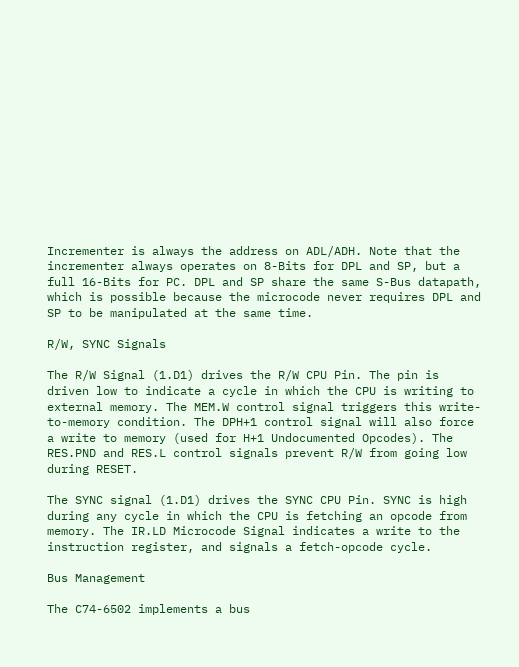Incrementer is always the address on ADL/ADH. Note that the incrementer always operates on 8-Bits for DPL and SP, but a full 16-Bits for PC. DPL and SP share the same S-Bus datapath, which is possible because the microcode never requires DPL and SP to be manipulated at the same time.

R/W, SYNC Signals

The R/W Signal (1.D1) drives the R/W CPU Pin. The pin is driven low to indicate a cycle in which the CPU is writing to external memory. The MEM.W control signal triggers this write-to-memory condition. The DPH+1 control signal will also force a write to memory (used for H+1 Undocumented Opcodes). The RES.PND and RES.L control signals prevent R/W from going low during RESET.

The SYNC signal (1.D1) drives the SYNC CPU Pin. SYNC is high during any cycle in which the CPU is fetching an opcode from memory. The IR.LD Microcode Signal indicates a write to the instruction register, and signals a fetch-opcode cycle.

Bus Management

The C74-6502 implements a bus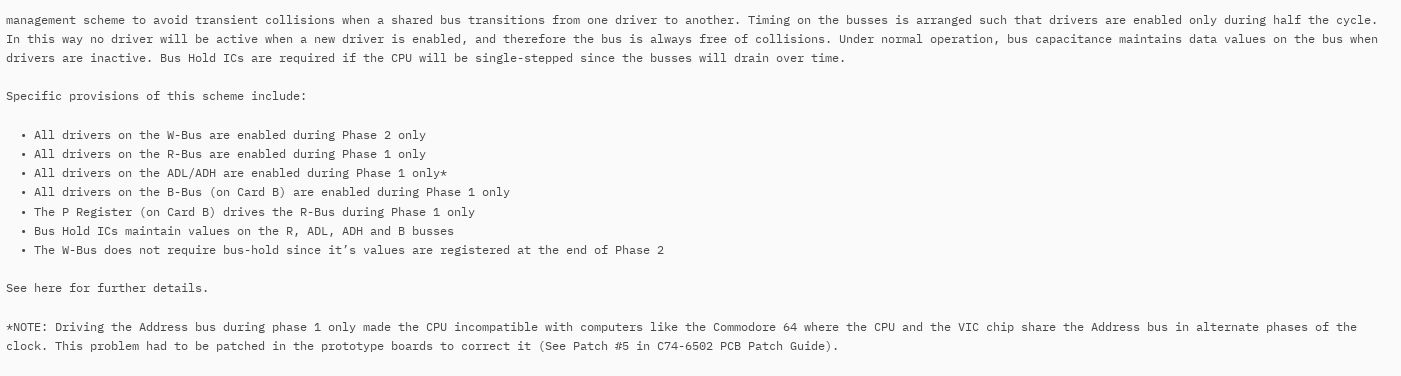management scheme to avoid transient collisions when a shared bus transitions from one driver to another. Timing on the busses is arranged such that drivers are enabled only during half the cycle. In this way no driver will be active when a new driver is enabled, and therefore the bus is always free of collisions. Under normal operation, bus capacitance maintains data values on the bus when drivers are inactive. Bus Hold ICs are required if the CPU will be single-stepped since the busses will drain over time.

Specific provisions of this scheme include:

  • All drivers on the W-Bus are enabled during Phase 2 only
  • All drivers on the R-Bus are enabled during Phase 1 only
  • All drivers on the ADL/ADH are enabled during Phase 1 only*
  • All drivers on the B-Bus (on Card B) are enabled during Phase 1 only
  • The P Register (on Card B) drives the R-Bus during Phase 1 only
  • Bus Hold ICs maintain values on the R, ADL, ADH and B busses
  • The W-Bus does not require bus-hold since it’s values are registered at the end of Phase 2

See here for further details.

*NOTE: Driving the Address bus during phase 1 only made the CPU incompatible with computers like the Commodore 64 where the CPU and the VIC chip share the Address bus in alternate phases of the clock. This problem had to be patched in the prototype boards to correct it (See Patch #5 in C74-6502 PCB Patch Guide).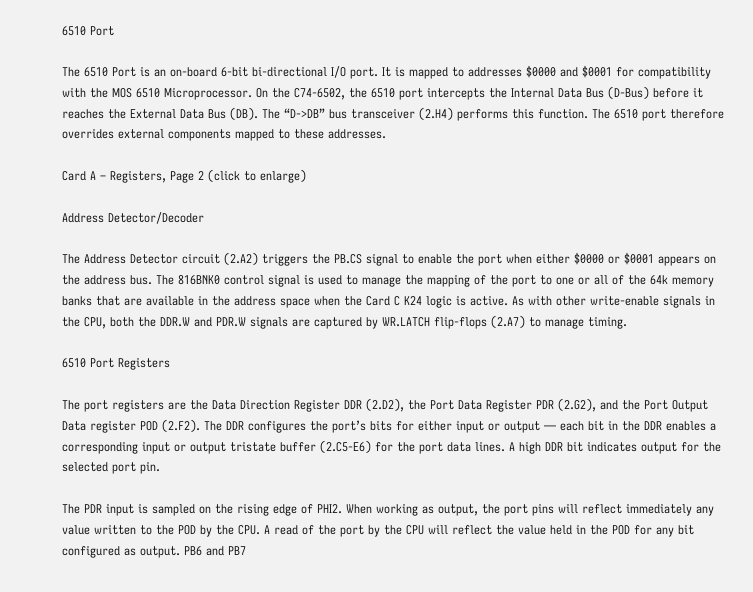6510 Port

The 6510 Port is an on-board 6-bit bi-directional I/O port. It is mapped to addresses $0000 and $0001 for compatibility with the MOS 6510 Microprocessor. On the C74-6502, the 6510 port intercepts the Internal Data Bus (D-Bus) before it reaches the External Data Bus (DB). The “D->DB” bus transceiver (2.H4) performs this function. The 6510 port therefore overrides external components mapped to these addresses.

Card A – Registers, Page 2 (click to enlarge)

Address Detector/Decoder

The Address Detector circuit (2.A2) triggers the PB.CS signal to enable the port when either $0000 or $0001 appears on the address bus. The 816BNK0 control signal is used to manage the mapping of the port to one or all of the 64k memory banks that are available in the address space when the Card C K24 logic is active. As with other write-enable signals in the CPU, both the DDR.W and PDR.W signals are captured by WR.LATCH flip-flops (2.A7) to manage timing.

6510 Port Registers

The port registers are the Data Direction Register DDR (2.D2), the Port Data Register PDR (2.G2), and the Port Output Data register POD (2.F2). The DDR configures the port’s bits for either input or output — each bit in the DDR enables a corresponding input or output tristate buffer (2.C5-E6) for the port data lines. A high DDR bit indicates output for the selected port pin.

The PDR input is sampled on the rising edge of PHI2. When working as output, the port pins will reflect immediately any value written to the POD by the CPU. A read of the port by the CPU will reflect the value held in the POD for any bit configured as output. PB6 and PB7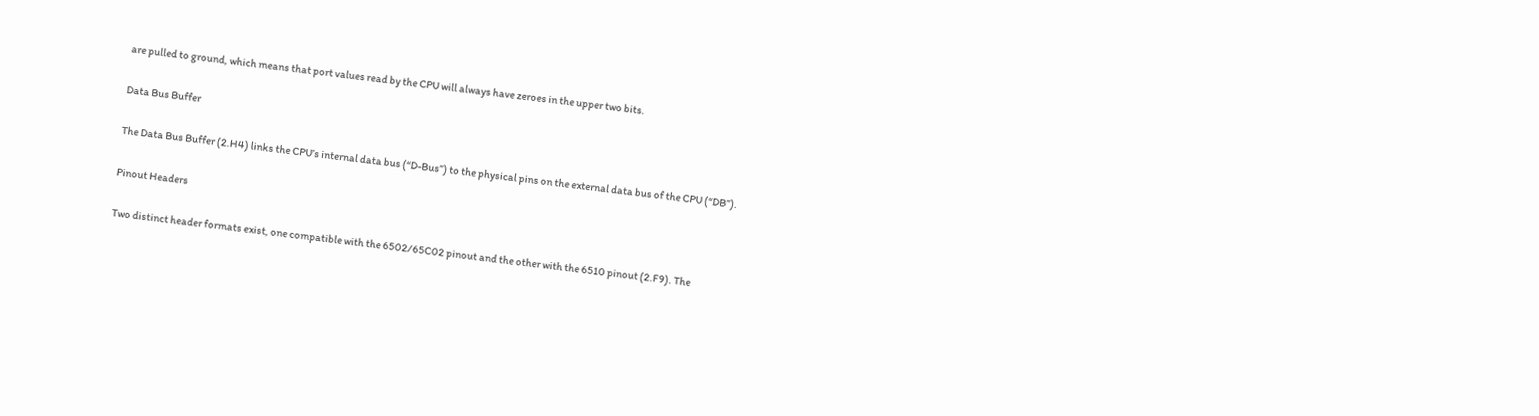are pulled to ground, which means that port values read by the CPU will always have zeroes in the upper two bits.

Data Bus Buffer

The Data Bus Buffer (2.H4) links the CPU’s internal data bus (“D-Bus”) to the physical pins on the external data bus of the CPU (“DB”).

Pinout Headers

Two distinct header formats exist, one compatible with the 6502/65C02 pinout and the other with the 6510 pinout (2.F9). The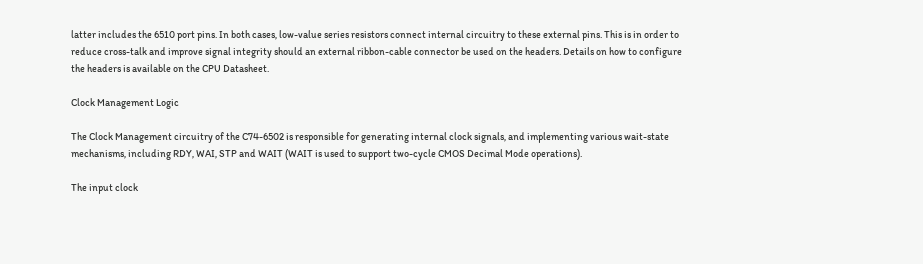latter includes the 6510 port pins. In both cases, low-value series resistors connect internal circuitry to these external pins. This is in order to reduce cross-talk and improve signal integrity should an external ribbon-cable connector be used on the headers. Details on how to configure the headers is available on the CPU Datasheet.

Clock Management Logic

The Clock Management circuitry of the C74-6502 is responsible for generating internal clock signals, and implementing various wait-state mechanisms, including RDY, WAI, STP and WAIT (WAIT is used to support two-cycle CMOS Decimal Mode operations).

The input clock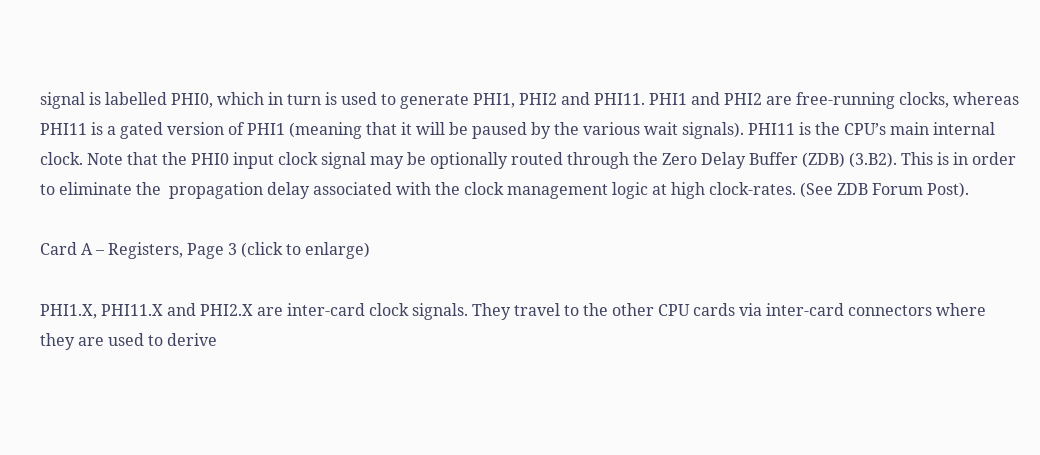signal is labelled PHI0, which in turn is used to generate PHI1, PHI2 and PHI11. PHI1 and PHI2 are free-running clocks, whereas PHI11 is a gated version of PHI1 (meaning that it will be paused by the various wait signals). PHI11 is the CPU’s main internal clock. Note that the PHI0 input clock signal may be optionally routed through the Zero Delay Buffer (ZDB) (3.B2). This is in order to eliminate the  propagation delay associated with the clock management logic at high clock-rates. (See ZDB Forum Post).

Card A – Registers, Page 3 (click to enlarge)

PHI1.X, PHI11.X and PHI2.X are inter-card clock signals. They travel to the other CPU cards via inter-card connectors where they are used to derive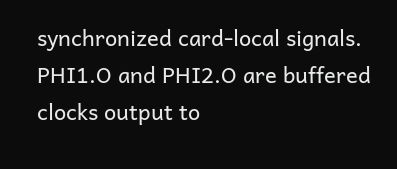synchronized card-local signals. PHI1.O and PHI2.O are buffered clocks output to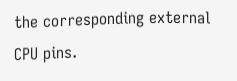the corresponding external CPU pins.